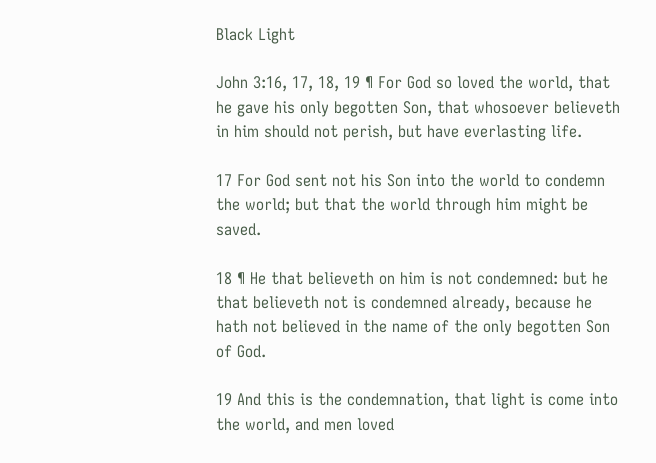Black Light

John 3:16, 17, 18, 19 ¶ For God so loved the world, that he gave his only begotten Son, that whosoever believeth in him should not perish, but have everlasting life.

17 For God sent not his Son into the world to condemn the world; but that the world through him might be saved.

18 ¶ He that believeth on him is not condemned: but he that believeth not is condemned already, because he hath not believed in the name of the only begotten Son of God.

19 And this is the condemnation, that light is come into the world, and men loved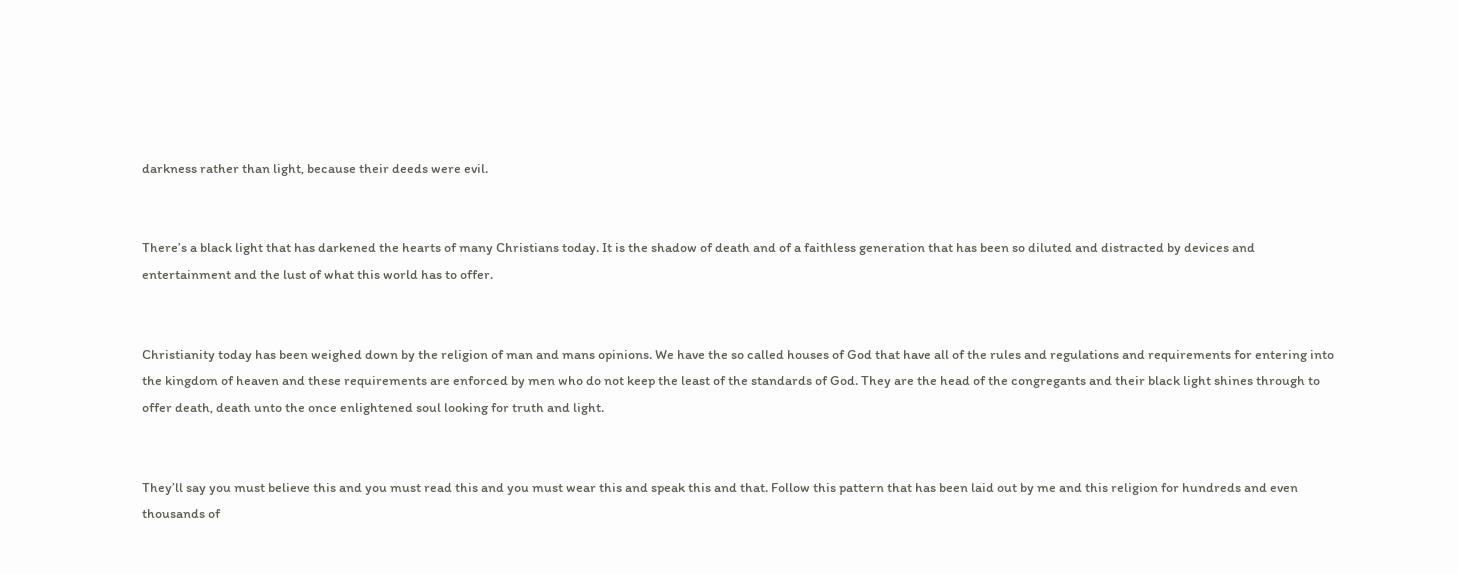darkness rather than light, because their deeds were evil.


There’s a black light that has darkened the hearts of many Christians today. It is the shadow of death and of a faithless generation that has been so diluted and distracted by devices and entertainment and the lust of what this world has to offer.


Christianity today has been weighed down by the religion of man and mans opinions. We have the so called houses of God that have all of the rules and regulations and requirements for entering into the kingdom of heaven and these requirements are enforced by men who do not keep the least of the standards of God. They are the head of the congregants and their black light shines through to offer death, death unto the once enlightened soul looking for truth and light.


They’ll say you must believe this and you must read this and you must wear this and speak this and that. Follow this pattern that has been laid out by me and this religion for hundreds and even thousands of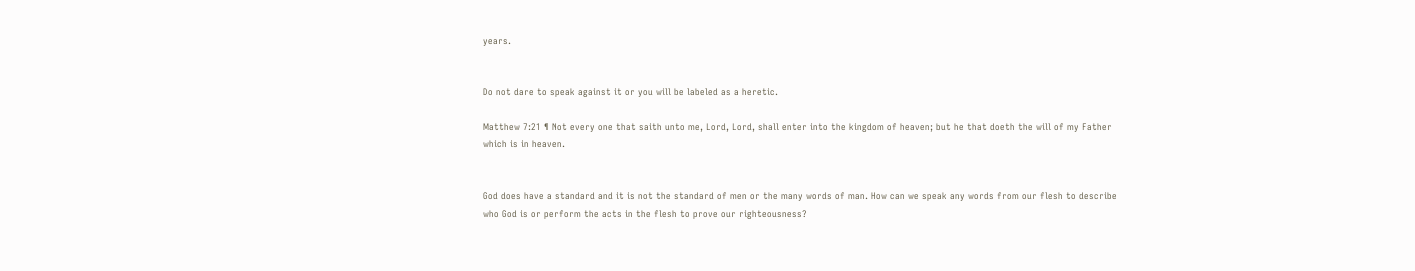years.


Do not dare to speak against it or you will be labeled as a heretic.

Matthew 7:21 ¶ Not every one that saith unto me, Lord, Lord, shall enter into the kingdom of heaven; but he that doeth the will of my Father which is in heaven.


God does have a standard and it is not the standard of men or the many words of man. How can we speak any words from our flesh to describe who God is or perform the acts in the flesh to prove our righteousness?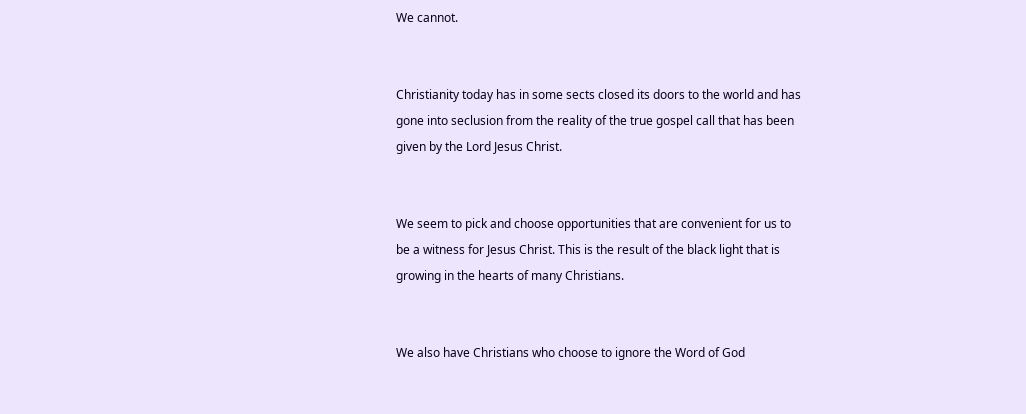We cannot.


Christianity today has in some sects closed its doors to the world and has gone into seclusion from the reality of the true gospel call that has been given by the Lord Jesus Christ.


We seem to pick and choose opportunities that are convenient for us to be a witness for Jesus Christ. This is the result of the black light that is growing in the hearts of many Christians.


We also have Christians who choose to ignore the Word of God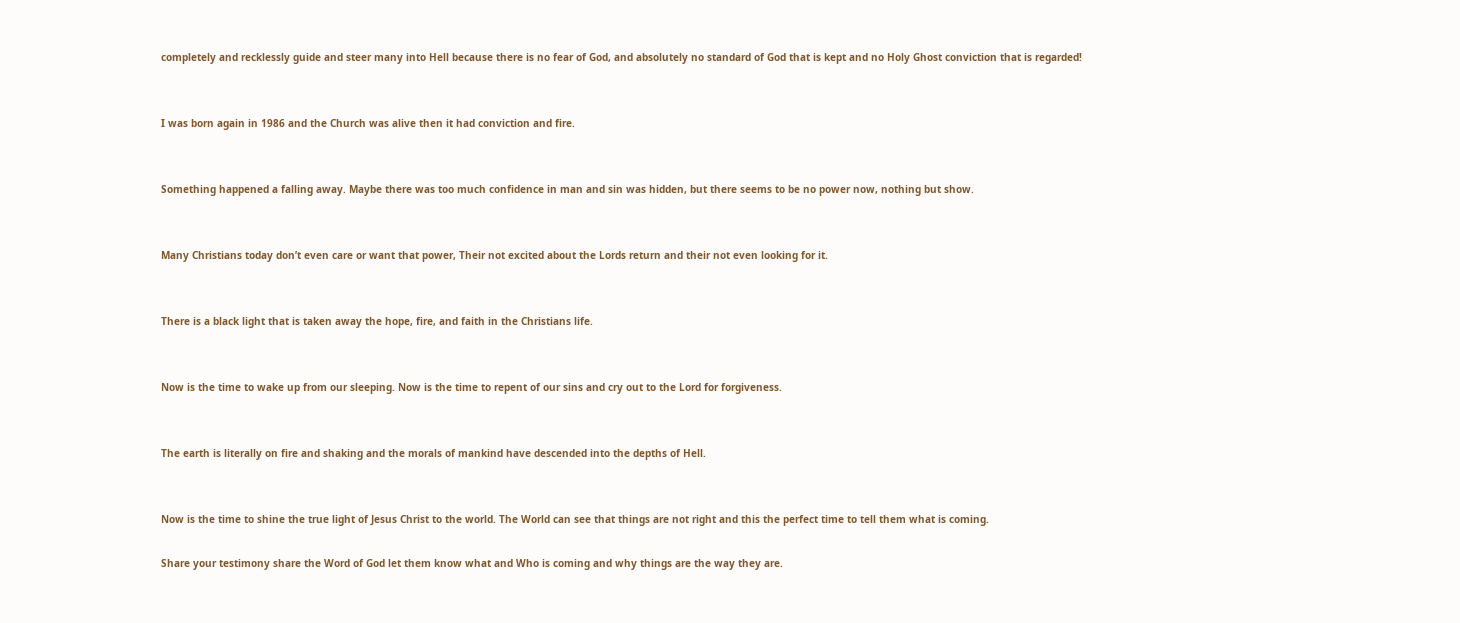completely and recklessly guide and steer many into Hell because there is no fear of God, and absolutely no standard of God that is kept and no Holy Ghost conviction that is regarded!


I was born again in 1986 and the Church was alive then it had conviction and fire.


Something happened a falling away. Maybe there was too much confidence in man and sin was hidden, but there seems to be no power now, nothing but show.


Many Christians today don’t even care or want that power, Their not excited about the Lords return and their not even looking for it.


There is a black light that is taken away the hope, fire, and faith in the Christians life.


Now is the time to wake up from our sleeping. Now is the time to repent of our sins and cry out to the Lord for forgiveness.


The earth is literally on fire and shaking and the morals of mankind have descended into the depths of Hell.


Now is the time to shine the true light of Jesus Christ to the world. The World can see that things are not right and this the perfect time to tell them what is coming.

Share your testimony share the Word of God let them know what and Who is coming and why things are the way they are.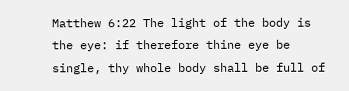Matthew 6:22 The light of the body is the eye: if therefore thine eye be single, thy whole body shall be full of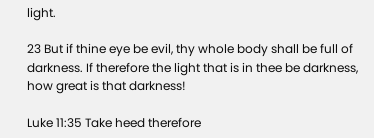light.

23 But if thine eye be evil, thy whole body shall be full of darkness. If therefore the light that is in thee be darkness, how great is that darkness!

Luke 11:35 Take heed therefore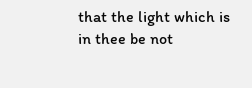that the light which is in thee be not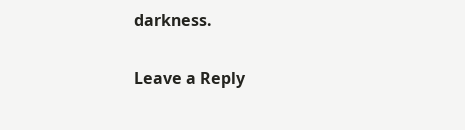darkness.

Leave a Reply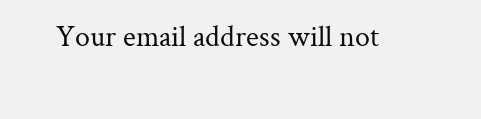Your email address will not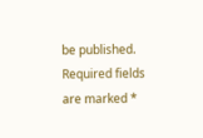be published. Required fields are marked *